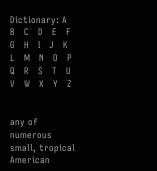Dictionary: A   B   C   D   E   F   G   H   I   J   K   L   M   N   O   P   Q   R   S   T   U   V   W   X   Y   Z


any of numerous small, tropical American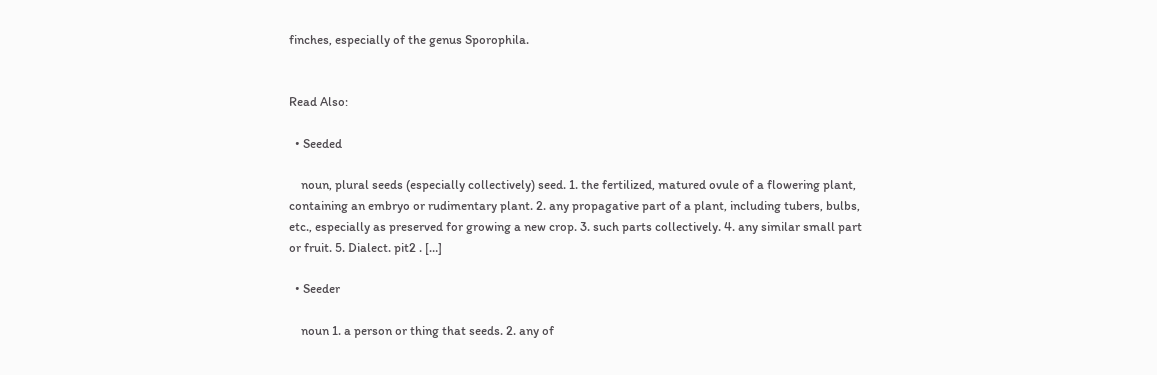finches, especially of the genus Sporophila.


Read Also:

  • Seeded

    noun, plural seeds (especially collectively) seed. 1. the fertilized, matured ovule of a flowering plant, containing an embryo or rudimentary plant. 2. any propagative part of a plant, including tubers, bulbs, etc., especially as preserved for growing a new crop. 3. such parts collectively. 4. any similar small part or fruit. 5. Dialect. pit2 . […]

  • Seeder

    noun 1. a person or thing that seeds. 2. any of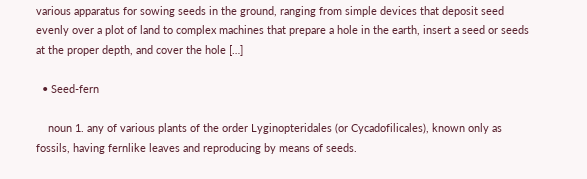various apparatus for sowing seeds in the ground, ranging from simple devices that deposit seed evenly over a plot of land to complex machines that prepare a hole in the earth, insert a seed or seeds at the proper depth, and cover the hole […]

  • Seed-fern

    noun 1. any of various plants of the order Lyginopteridales (or Cycadofilicales), known only as fossils, having fernlike leaves and reproducing by means of seeds.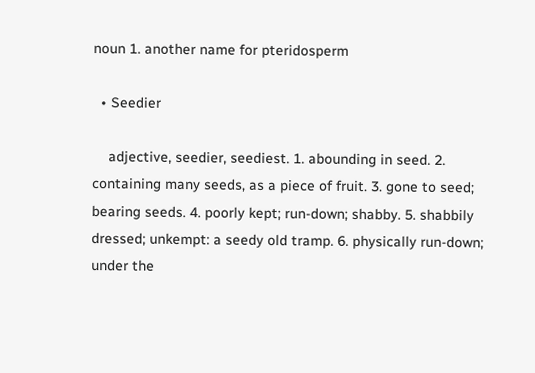noun 1. another name for pteridosperm

  • Seedier

    adjective, seedier, seediest. 1. abounding in seed. 2. containing many seeds, as a piece of fruit. 3. gone to seed; bearing seeds. 4. poorly kept; run-down; shabby. 5. shabbily dressed; unkempt: a seedy old tramp. 6. physically run-down; under the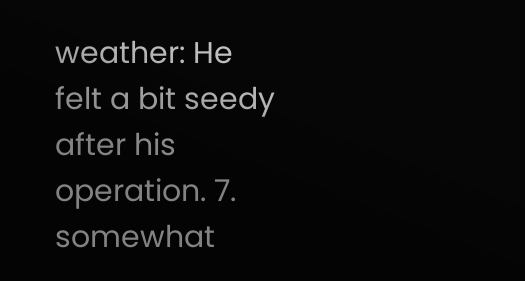weather: He felt a bit seedy after his operation. 7. somewhat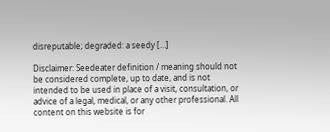disreputable; degraded: a seedy […]

Disclaimer: Seedeater definition / meaning should not be considered complete, up to date, and is not intended to be used in place of a visit, consultation, or advice of a legal, medical, or any other professional. All content on this website is for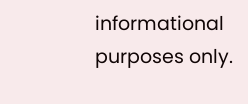informational purposes only.